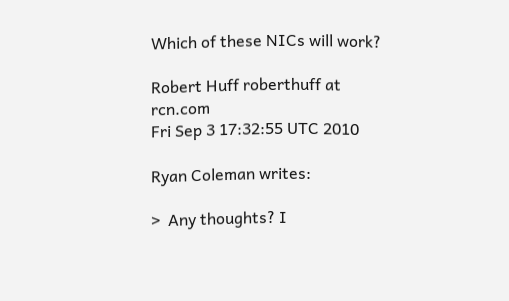Which of these NICs will work?

Robert Huff roberthuff at rcn.com
Fri Sep 3 17:32:55 UTC 2010

Ryan Coleman writes:

>  Any thoughts? I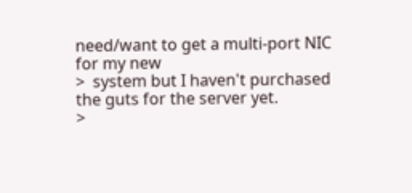need/want to get a multi-port NIC for my new
>  system but I haven't purchased the guts for the server yet.
>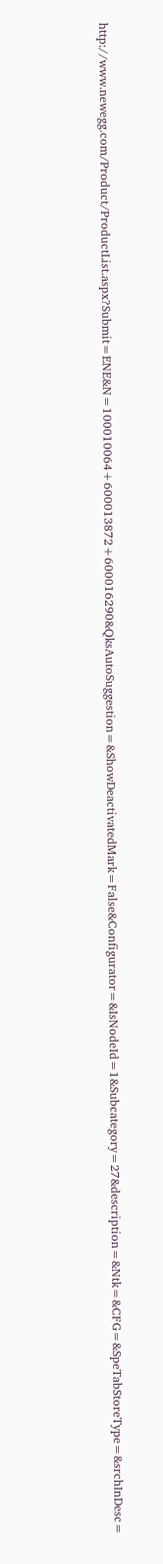http://www.newegg.com/Product/ProductList.aspx?Submit=ENE&N=100010064+600013872+600016290&QksAutoSuggestion=&ShowDeactivatedMark=False&Configurator=&IsNodeId=1&Subcategory=27&description=&Ntk=&CFG=&SpeTabStoreType=&srchInDesc=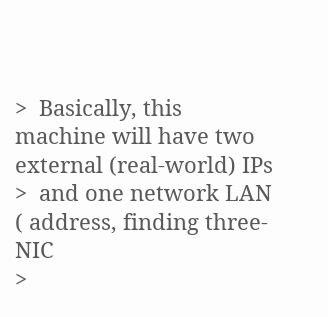>  Basically, this machine will have two external (real-world) IPs
>  and one network LAN ( address, finding three-NIC
>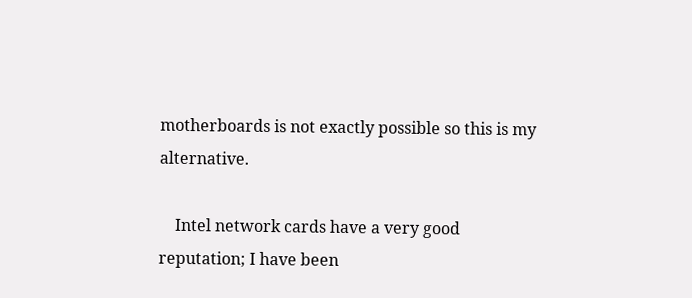motherboards is not exactly possible so this is my alternative.

    Intel network cards have a very good reputation; I have been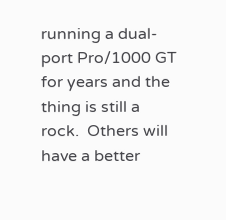running a dual-port Pro/1000 GT for years and the thing is still a
rock.  Others will have a better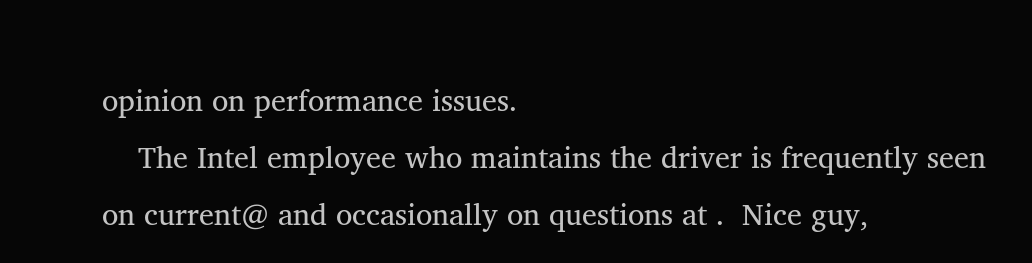opinion on performance issues.
    The Intel employee who maintains the driver is frequently seen
on current@ and occasionally on questions at .  Nice guy,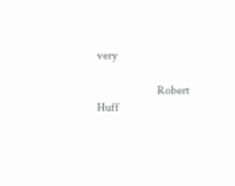very

                    Robert Huff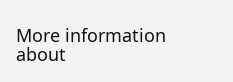More information about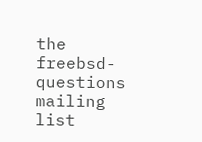the freebsd-questions mailing list